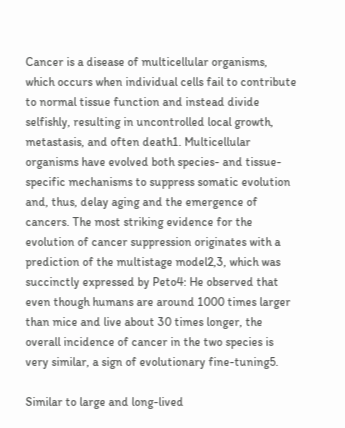Cancer is a disease of multicellular organisms, which occurs when individual cells fail to contribute to normal tissue function and instead divide selfishly, resulting in uncontrolled local growth, metastasis, and often death1. Multicellular organisms have evolved both species- and tissue-specific mechanisms to suppress somatic evolution and, thus, delay aging and the emergence of cancers. The most striking evidence for the evolution of cancer suppression originates with a prediction of the multistage model2,3, which was succinctly expressed by Peto4: He observed that even though humans are around 1000 times larger than mice and live about 30 times longer, the overall incidence of cancer in the two species is very similar, a sign of evolutionary fine-tuning5.

Similar to large and long-lived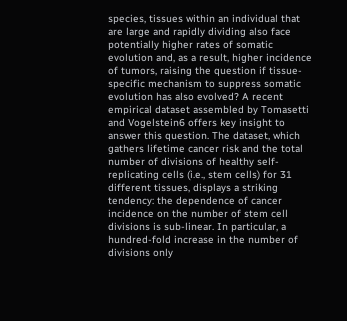species, tissues within an individual that are large and rapidly dividing also face potentially higher rates of somatic evolution and, as a result, higher incidence of tumors, raising the question if tissue-specific mechanism to suppress somatic evolution has also evolved? A recent empirical dataset assembled by Tomasetti and Vogelstein6 offers key insight to answer this question. The dataset, which gathers lifetime cancer risk and the total number of divisions of healthy self-replicating cells (i.e., stem cells) for 31 different tissues, displays a striking tendency: the dependence of cancer incidence on the number of stem cell divisions is sub-linear. In particular, a hundred-fold increase in the number of divisions only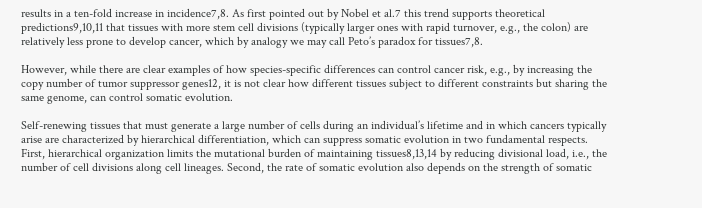results in a ten-fold increase in incidence7,8. As first pointed out by Nobel et al.7 this trend supports theoretical predictions9,10,11 that tissues with more stem cell divisions (typically larger ones with rapid turnover, e.g., the colon) are relatively less prone to develop cancer, which by analogy we may call Peto’s paradox for tissues7,8.

However, while there are clear examples of how species-specific differences can control cancer risk, e.g., by increasing the copy number of tumor suppressor genes12, it is not clear how different tissues subject to different constraints but sharing the same genome, can control somatic evolution.

Self-renewing tissues that must generate a large number of cells during an individual’s lifetime and in which cancers typically arise are characterized by hierarchical differentiation, which can suppress somatic evolution in two fundamental respects. First, hierarchical organization limits the mutational burden of maintaining tissues8,13,14 by reducing divisional load, i.e., the number of cell divisions along cell lineages. Second, the rate of somatic evolution also depends on the strength of somatic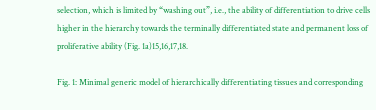selection, which is limited by “washing out”, i.e., the ability of differentiation to drive cells higher in the hierarchy towards the terminally differentiated state and permanent loss of proliferative ability (Fig. 1a)15,16,17,18.

Fig. 1: Minimal generic model of hierarchically differentiating tissues and corresponding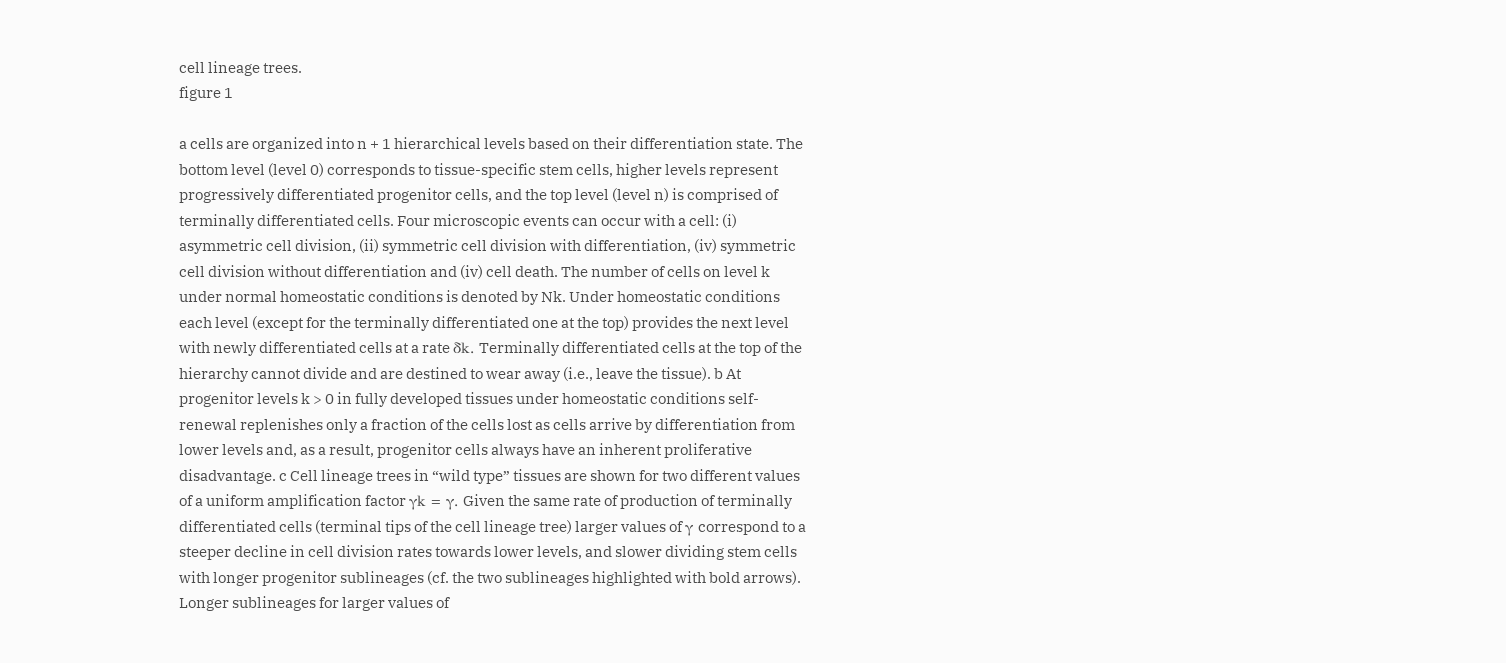cell lineage trees.
figure 1

a cells are organized into n + 1 hierarchical levels based on their differentiation state. The bottom level (level 0) corresponds to tissue-specific stem cells, higher levels represent progressively differentiated progenitor cells, and the top level (level n) is comprised of terminally differentiated cells. Four microscopic events can occur with a cell: (i) asymmetric cell division, (ii) symmetric cell division with differentiation, (iv) symmetric cell division without differentiation and (iv) cell death. The number of cells on level k under normal homeostatic conditions is denoted by Nk. Under homeostatic conditions each level (except for the terminally differentiated one at the top) provides the next level with newly differentiated cells at a rate δk. Terminally differentiated cells at the top of the hierarchy cannot divide and are destined to wear away (i.e., leave the tissue). b At progenitor levels k > 0 in fully developed tissues under homeostatic conditions self-renewal replenishes only a fraction of the cells lost as cells arrive by differentiation from lower levels and, as a result, progenitor cells always have an inherent proliferative disadvantage. c Cell lineage trees in “wild type” tissues are shown for two different values of a uniform amplification factor γk = γ. Given the same rate of production of terminally differentiated cells (terminal tips of the cell lineage tree) larger values of γ correspond to a steeper decline in cell division rates towards lower levels, and slower dividing stem cells with longer progenitor sublineages (cf. the two sublineages highlighted with bold arrows). Longer sublineages for larger values of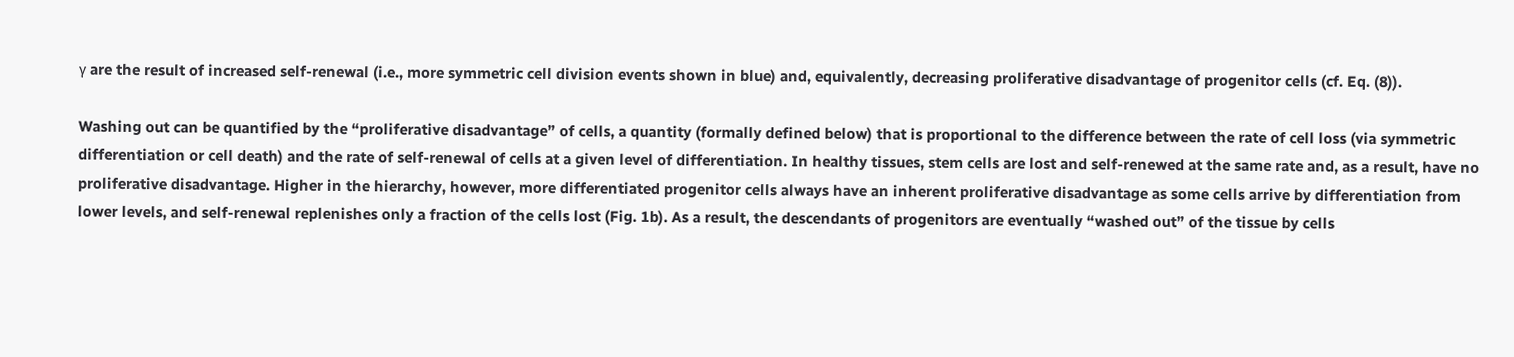γ are the result of increased self-renewal (i.e., more symmetric cell division events shown in blue) and, equivalently, decreasing proliferative disadvantage of progenitor cells (cf. Eq. (8)).

Washing out can be quantified by the “proliferative disadvantage” of cells, a quantity (formally defined below) that is proportional to the difference between the rate of cell loss (via symmetric differentiation or cell death) and the rate of self-renewal of cells at a given level of differentiation. In healthy tissues, stem cells are lost and self-renewed at the same rate and, as a result, have no proliferative disadvantage. Higher in the hierarchy, however, more differentiated progenitor cells always have an inherent proliferative disadvantage as some cells arrive by differentiation from lower levels, and self-renewal replenishes only a fraction of the cells lost (Fig. 1b). As a result, the descendants of progenitors are eventually “washed out” of the tissue by cells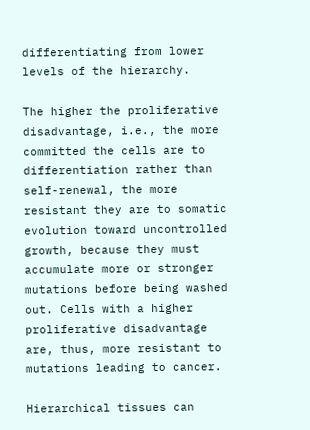differentiating from lower levels of the hierarchy.

The higher the proliferative disadvantage, i.e., the more committed the cells are to differentiation rather than self-renewal, the more resistant they are to somatic evolution toward uncontrolled growth, because they must accumulate more or stronger mutations before being washed out. Cells with a higher proliferative disadvantage are, thus, more resistant to mutations leading to cancer.

Hierarchical tissues can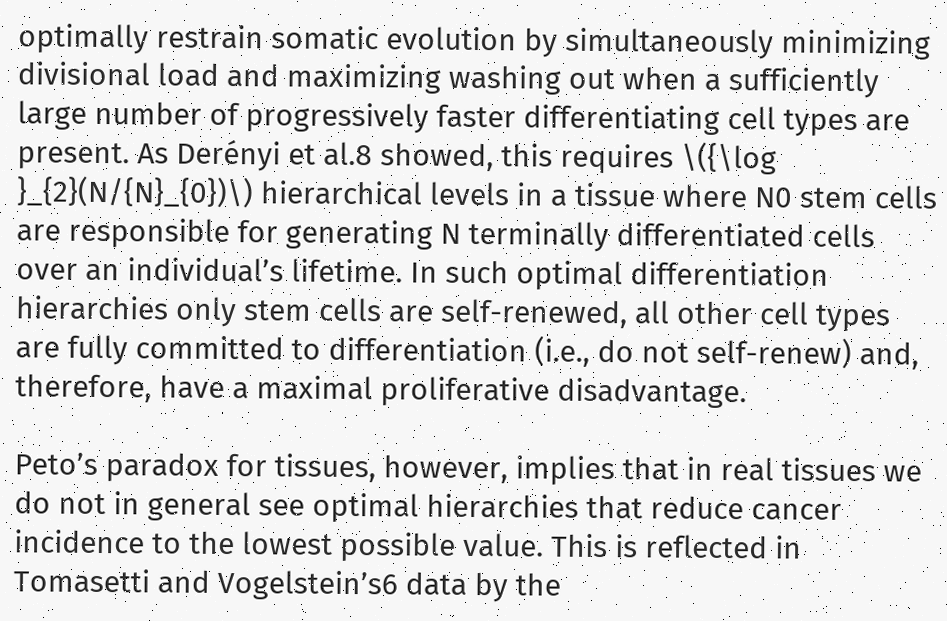optimally restrain somatic evolution by simultaneously minimizing divisional load and maximizing washing out when a sufficiently large number of progressively faster differentiating cell types are present. As Derényi et al.8 showed, this requires \({\log }_{2}(N/{N}_{0})\) hierarchical levels in a tissue where N0 stem cells are responsible for generating N terminally differentiated cells over an individual’s lifetime. In such optimal differentiation hierarchies only stem cells are self-renewed, all other cell types are fully committed to differentiation (i.e., do not self-renew) and, therefore, have a maximal proliferative disadvantage.

Peto’s paradox for tissues, however, implies that in real tissues we do not in general see optimal hierarchies that reduce cancer incidence to the lowest possible value. This is reflected in Tomasetti and Vogelstein’s6 data by the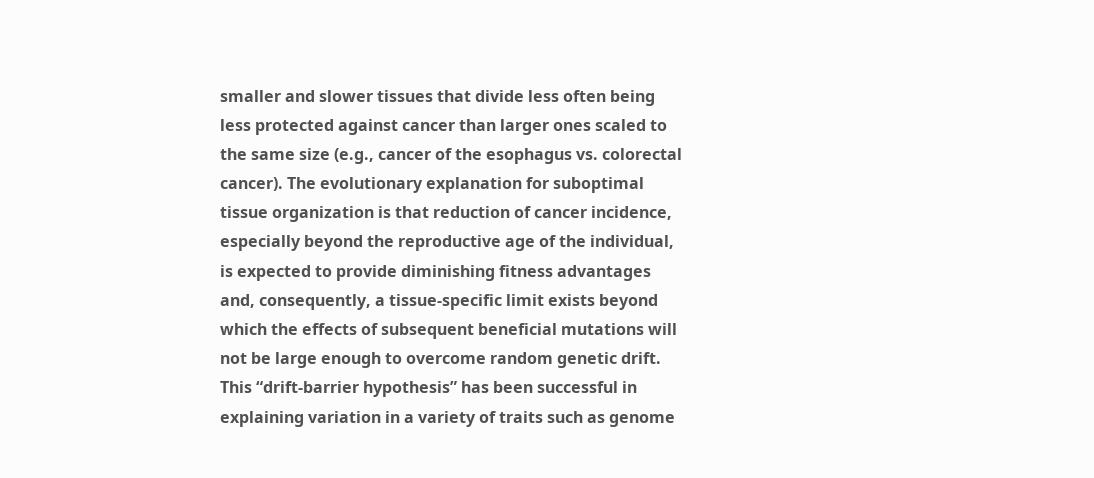smaller and slower tissues that divide less often being less protected against cancer than larger ones scaled to the same size (e.g., cancer of the esophagus vs. colorectal cancer). The evolutionary explanation for suboptimal tissue organization is that reduction of cancer incidence, especially beyond the reproductive age of the individual, is expected to provide diminishing fitness advantages and, consequently, a tissue-specific limit exists beyond which the effects of subsequent beneficial mutations will not be large enough to overcome random genetic drift. This “drift-barrier hypothesis” has been successful in explaining variation in a variety of traits such as genome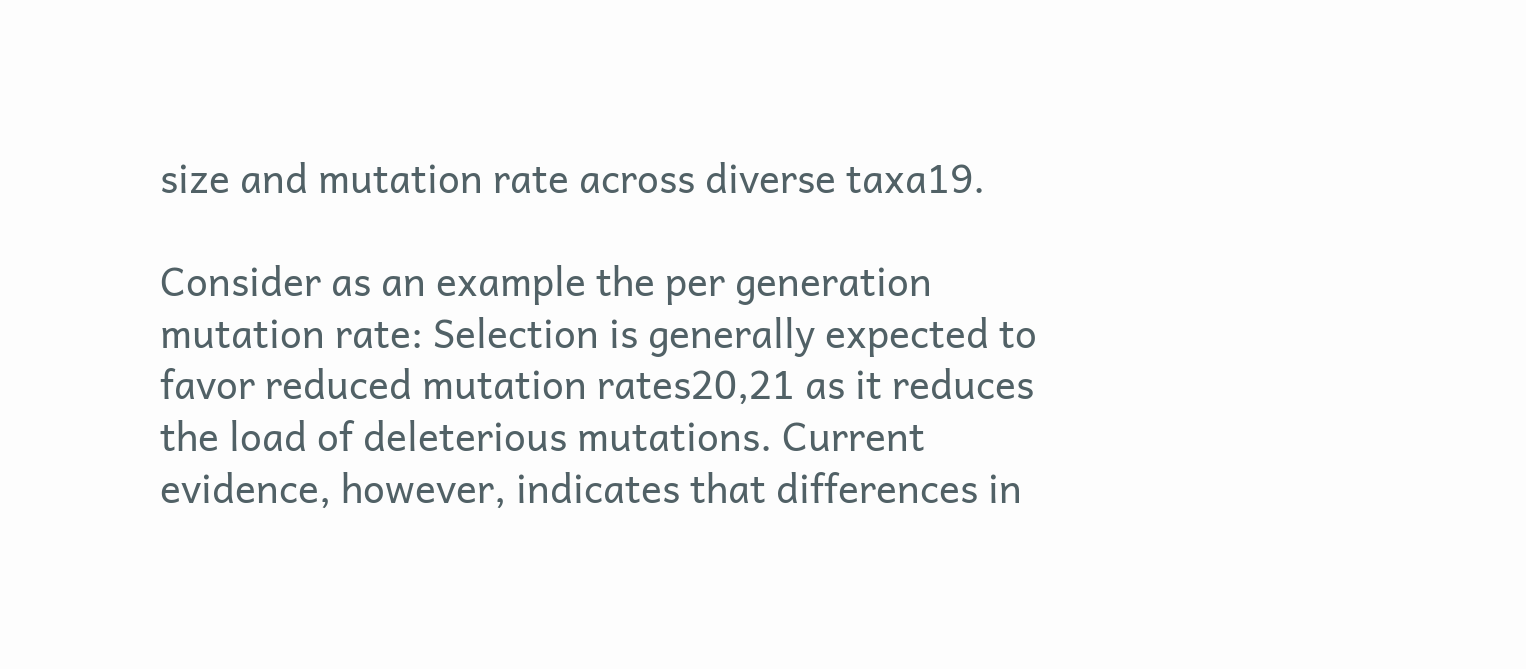size and mutation rate across diverse taxa19.

Consider as an example the per generation mutation rate: Selection is generally expected to favor reduced mutation rates20,21 as it reduces the load of deleterious mutations. Current evidence, however, indicates that differences in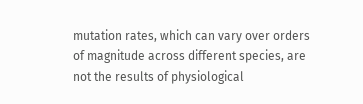mutation rates, which can vary over orders of magnitude across different species, are not the results of physiological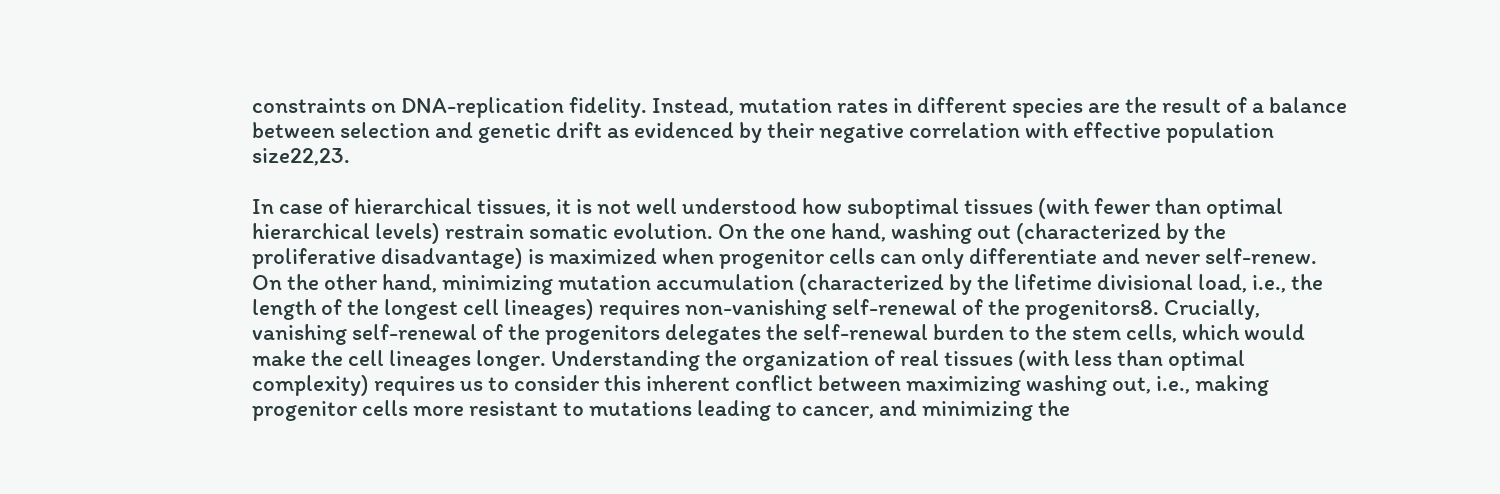constraints on DNA-replication fidelity. Instead, mutation rates in different species are the result of a balance between selection and genetic drift as evidenced by their negative correlation with effective population size22,23.

In case of hierarchical tissues, it is not well understood how suboptimal tissues (with fewer than optimal hierarchical levels) restrain somatic evolution. On the one hand, washing out (characterized by the proliferative disadvantage) is maximized when progenitor cells can only differentiate and never self-renew. On the other hand, minimizing mutation accumulation (characterized by the lifetime divisional load, i.e., the length of the longest cell lineages) requires non-vanishing self-renewal of the progenitors8. Crucially, vanishing self-renewal of the progenitors delegates the self-renewal burden to the stem cells, which would make the cell lineages longer. Understanding the organization of real tissues (with less than optimal complexity) requires us to consider this inherent conflict between maximizing washing out, i.e., making progenitor cells more resistant to mutations leading to cancer, and minimizing the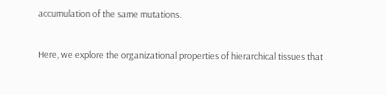accumulation of the same mutations.

Here, we explore the organizational properties of hierarchical tissues that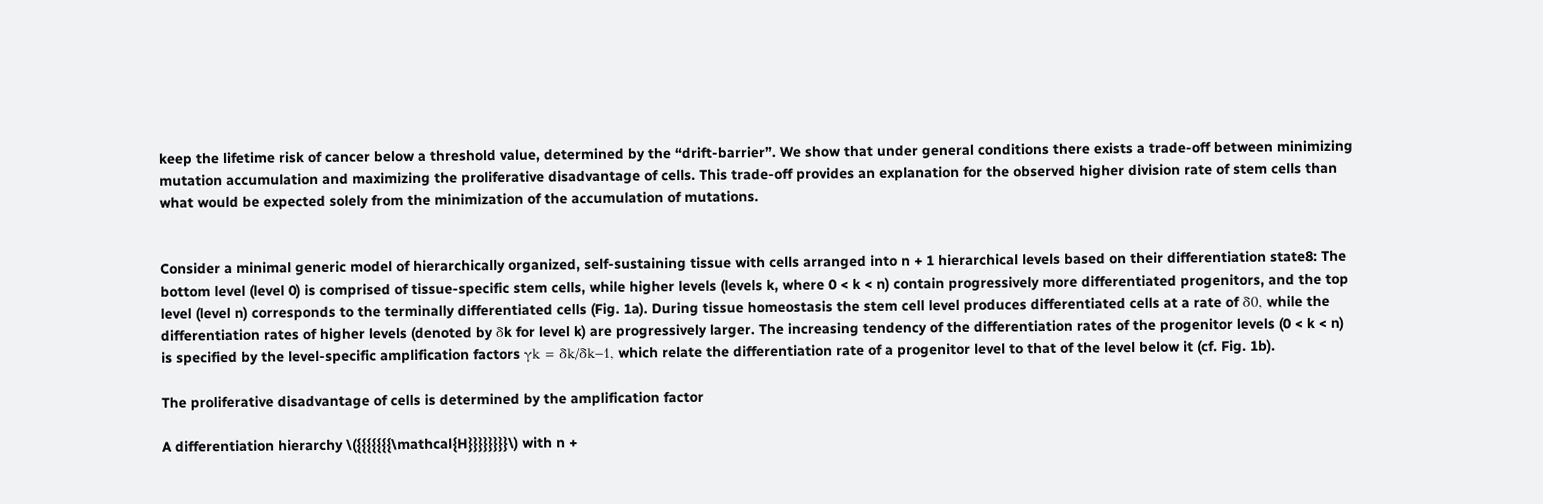keep the lifetime risk of cancer below a threshold value, determined by the “drift-barrier”. We show that under general conditions there exists a trade-off between minimizing mutation accumulation and maximizing the proliferative disadvantage of cells. This trade-off provides an explanation for the observed higher division rate of stem cells than what would be expected solely from the minimization of the accumulation of mutations.


Consider a minimal generic model of hierarchically organized, self-sustaining tissue with cells arranged into n + 1 hierarchical levels based on their differentiation state8: The bottom level (level 0) is comprised of tissue-specific stem cells, while higher levels (levels k, where 0 < k < n) contain progressively more differentiated progenitors, and the top level (level n) corresponds to the terminally differentiated cells (Fig. 1a). During tissue homeostasis the stem cell level produces differentiated cells at a rate of δ0, while the differentiation rates of higher levels (denoted by δk for level k) are progressively larger. The increasing tendency of the differentiation rates of the progenitor levels (0 < k < n) is specified by the level-specific amplification factors γk = δk/δk−1, which relate the differentiation rate of a progenitor level to that of the level below it (cf. Fig. 1b).

The proliferative disadvantage of cells is determined by the amplification factor

A differentiation hierarchy \({{{{{{{\mathcal{H}}}}}}}}\) with n +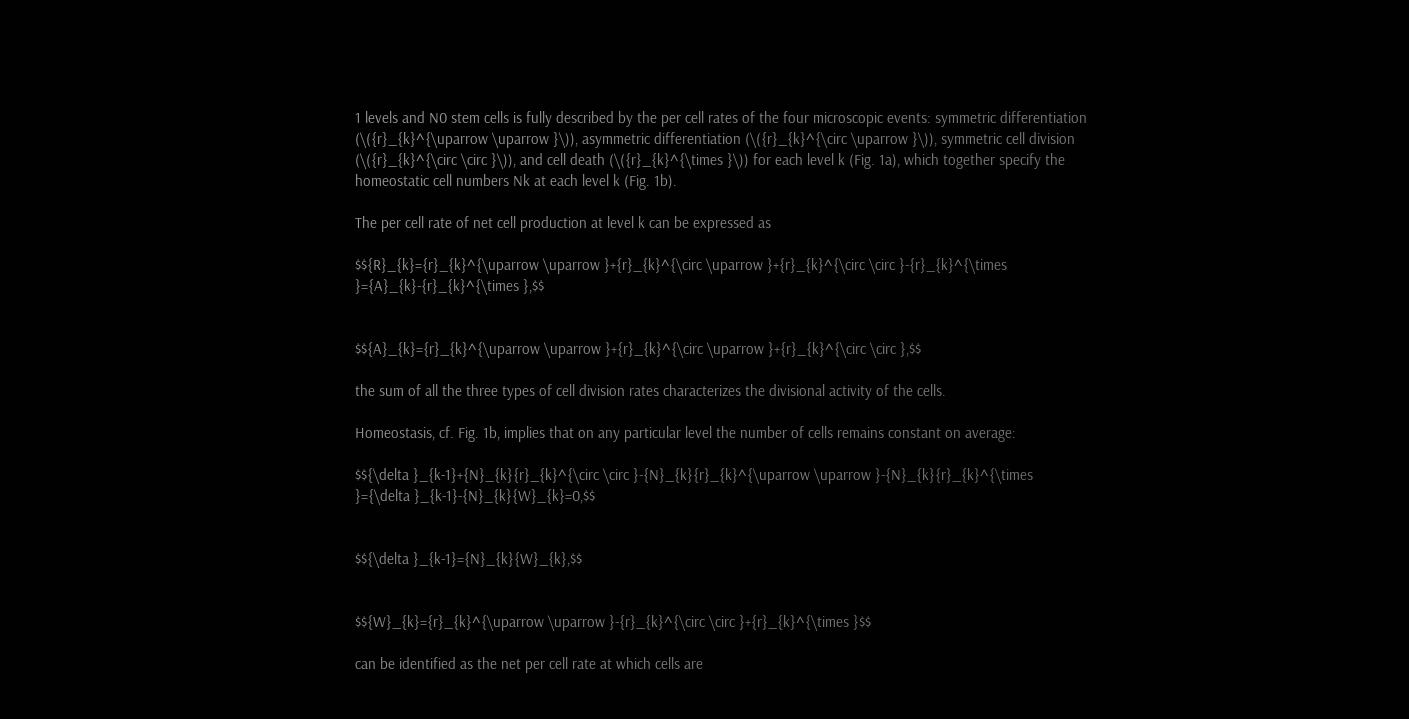1 levels and N0 stem cells is fully described by the per cell rates of the four microscopic events: symmetric differentiation (\({r}_{k}^{\uparrow \uparrow }\)), asymmetric differentiation (\({r}_{k}^{\circ \uparrow }\)), symmetric cell division (\({r}_{k}^{\circ \circ }\)), and cell death (\({r}_{k}^{\times }\)) for each level k (Fig. 1a), which together specify the homeostatic cell numbers Nk at each level k (Fig. 1b).

The per cell rate of net cell production at level k can be expressed as

$${R}_{k}={r}_{k}^{\uparrow \uparrow }+{r}_{k}^{\circ \uparrow }+{r}_{k}^{\circ \circ }-{r}_{k}^{\times }={A}_{k}-{r}_{k}^{\times },$$


$${A}_{k}={r}_{k}^{\uparrow \uparrow }+{r}_{k}^{\circ \uparrow }+{r}_{k}^{\circ \circ },$$

the sum of all the three types of cell division rates characterizes the divisional activity of the cells.

Homeostasis, cf. Fig. 1b, implies that on any particular level the number of cells remains constant on average:

$${\delta }_{k-1}+{N}_{k}{r}_{k}^{\circ \circ }-{N}_{k}{r}_{k}^{\uparrow \uparrow }-{N}_{k}{r}_{k}^{\times }={\delta }_{k-1}-{N}_{k}{W}_{k}=0,$$


$${\delta }_{k-1}={N}_{k}{W}_{k},$$


$${W}_{k}={r}_{k}^{\uparrow \uparrow }-{r}_{k}^{\circ \circ }+{r}_{k}^{\times }$$

can be identified as the net per cell rate at which cells are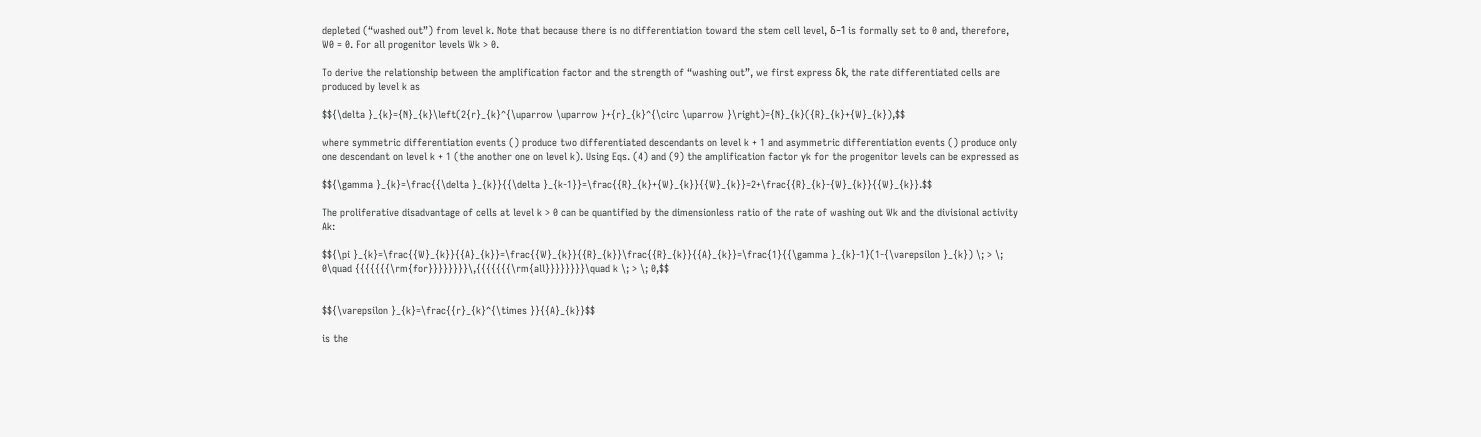depleted (“washed out”) from level k. Note that because there is no differentiation toward the stem cell level, δ−1 is formally set to 0 and, therefore, W0 = 0. For all progenitor levels Wk > 0.

To derive the relationship between the amplification factor and the strength of “washing out”, we first express δk, the rate differentiated cells are produced by level k as

$${\delta }_{k}={N}_{k}\left(2{r}_{k}^{\uparrow \uparrow }+{r}_{k}^{\circ \uparrow }\right)={N}_{k}({R}_{k}+{W}_{k}),$$

where symmetric differentiation events () produce two differentiated descendants on level k + 1 and asymmetric differentiation events () produce only one descendant on level k + 1 (the another one on level k). Using Eqs. (4) and (9) the amplification factor γk for the progenitor levels can be expressed as

$${\gamma }_{k}=\frac{{\delta }_{k}}{{\delta }_{k-1}}=\frac{{R}_{k}+{W}_{k}}{{W}_{k}}=2+\frac{{R}_{k}-{W}_{k}}{{W}_{k}}.$$

The proliferative disadvantage of cells at level k > 0 can be quantified by the dimensionless ratio of the rate of washing out Wk and the divisional activity Ak:

$${\pi }_{k}=\frac{{W}_{k}}{{A}_{k}}=\frac{{W}_{k}}{{R}_{k}}\frac{{R}_{k}}{{A}_{k}}=\frac{1}{{\gamma }_{k}-1}(1-{\varepsilon }_{k}) \; > \; 0\quad {{{{{{{\rm{for}}}}}}}}\,{{{{{{{\rm{all}}}}}}}}\quad k \; > \; 0,$$


$${\varepsilon }_{k}=\frac{{r}_{k}^{\times }}{{A}_{k}}$$

is the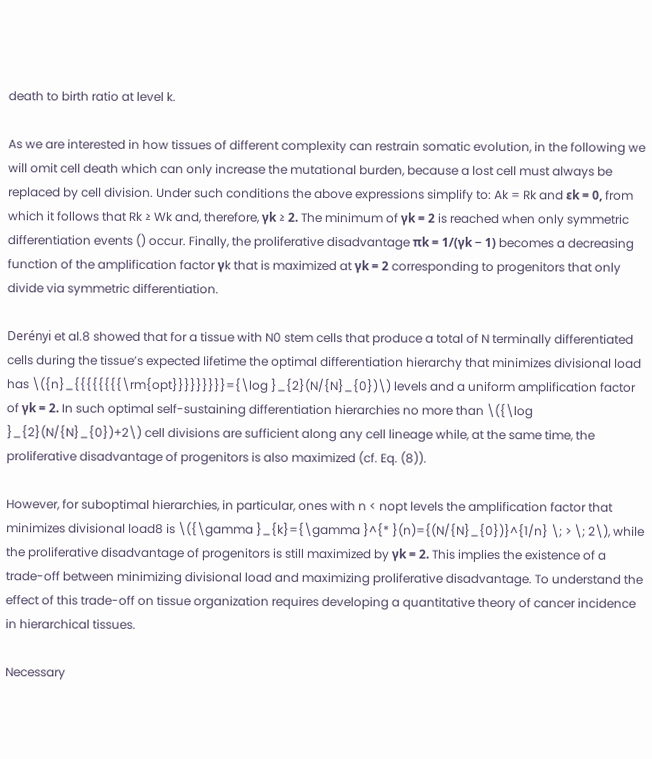death to birth ratio at level k.

As we are interested in how tissues of different complexity can restrain somatic evolution, in the following we will omit cell death which can only increase the mutational burden, because a lost cell must always be replaced by cell division. Under such conditions the above expressions simplify to: Ak = Rk and εk = 0, from which it follows that Rk ≥ Wk and, therefore, γk ≥ 2. The minimum of γk = 2 is reached when only symmetric differentiation events () occur. Finally, the proliferative disadvantage πk = 1/(γk − 1) becomes a decreasing function of the amplification factor γk that is maximized at γk = 2 corresponding to progenitors that only divide via symmetric differentiation.

Derényi et al.8 showed that for a tissue with N0 stem cells that produce a total of N terminally differentiated cells during the tissue’s expected lifetime the optimal differentiation hierarchy that minimizes divisional load has \({n}_{{{{{{{{\rm{opt}}}}}}}}}={\log }_{2}(N/{N}_{0})\) levels and a uniform amplification factor of γk = 2. In such optimal self-sustaining differentiation hierarchies no more than \({\log }_{2}(N/{N}_{0})+2\) cell divisions are sufficient along any cell lineage while, at the same time, the proliferative disadvantage of progenitors is also maximized (cf. Eq. (8)).

However, for suboptimal hierarchies, in particular, ones with n < nopt levels the amplification factor that minimizes divisional load8 is \({\gamma }_{k}={\gamma }^{* }(n)={(N/{N}_{0})}^{1/n} \; > \; 2\), while the proliferative disadvantage of progenitors is still maximized by γk = 2. This implies the existence of a trade-off between minimizing divisional load and maximizing proliferative disadvantage. To understand the effect of this trade-off on tissue organization requires developing a quantitative theory of cancer incidence in hierarchical tissues.

Necessary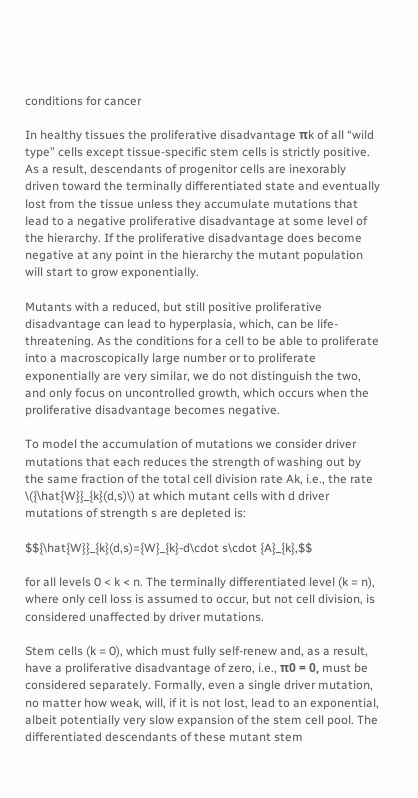conditions for cancer

In healthy tissues the proliferative disadvantage πk of all “wild type” cells except tissue-specific stem cells is strictly positive. As a result, descendants of progenitor cells are inexorably driven toward the terminally differentiated state and eventually lost from the tissue unless they accumulate mutations that lead to a negative proliferative disadvantage at some level of the hierarchy. If the proliferative disadvantage does become negative at any point in the hierarchy the mutant population will start to grow exponentially.

Mutants with a reduced, but still positive proliferative disadvantage can lead to hyperplasia, which, can be life-threatening. As the conditions for a cell to be able to proliferate into a macroscopically large number or to proliferate exponentially are very similar, we do not distinguish the two, and only focus on uncontrolled growth, which occurs when the proliferative disadvantage becomes negative.

To model the accumulation of mutations we consider driver mutations that each reduces the strength of washing out by the same fraction of the total cell division rate Ak, i.e., the rate \({\hat{W}}_{k}(d,s)\) at which mutant cells with d driver mutations of strength s are depleted is:

$${\hat{W}}_{k}(d,s)={W}_{k}-d\cdot s\cdot {A}_{k},$$

for all levels 0 < k < n. The terminally differentiated level (k = n), where only cell loss is assumed to occur, but not cell division, is considered unaffected by driver mutations.

Stem cells (k = 0), which must fully self-renew and, as a result, have a proliferative disadvantage of zero, i.e., π0 = 0, must be considered separately. Formally, even a single driver mutation, no matter how weak, will, if it is not lost, lead to an exponential, albeit potentially very slow expansion of the stem cell pool. The differentiated descendants of these mutant stem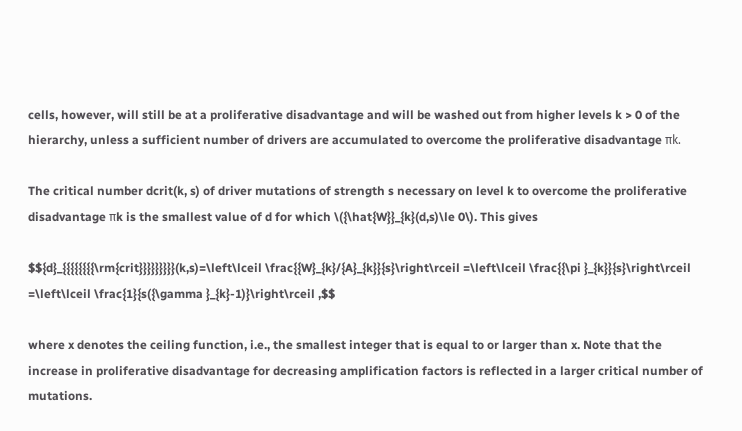cells, however, will still be at a proliferative disadvantage and will be washed out from higher levels k > 0 of the hierarchy, unless a sufficient number of drivers are accumulated to overcome the proliferative disadvantage πk.

The critical number dcrit(k, s) of driver mutations of strength s necessary on level k to overcome the proliferative disadvantage πk is the smallest value of d for which \({\hat{W}}_{k}(d,s)\le 0\). This gives

$${d}_{{{{{{{{\rm{crit}}}}}}}}}(k,s)=\left\lceil \frac{{W}_{k}/{A}_{k}}{s}\right\rceil =\left\lceil \frac{{\pi }_{k}}{s}\right\rceil =\left\lceil \frac{1}{s({\gamma }_{k}-1)}\right\rceil ,$$

where x denotes the ceiling function, i.e., the smallest integer that is equal to or larger than x. Note that the increase in proliferative disadvantage for decreasing amplification factors is reflected in a larger critical number of mutations.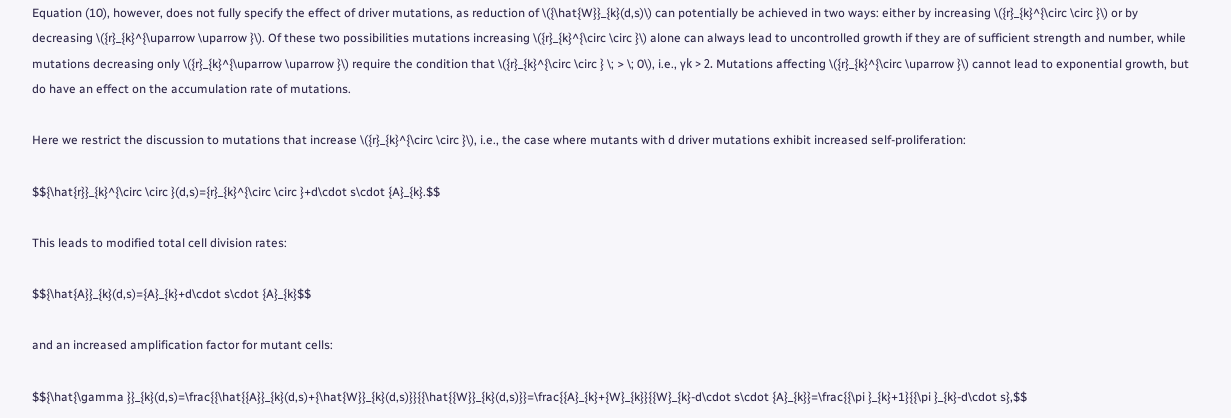Equation (10), however, does not fully specify the effect of driver mutations, as reduction of \({\hat{W}}_{k}(d,s)\) can potentially be achieved in two ways: either by increasing \({r}_{k}^{\circ \circ }\) or by decreasing \({r}_{k}^{\uparrow \uparrow }\). Of these two possibilities mutations increasing \({r}_{k}^{\circ \circ }\) alone can always lead to uncontrolled growth if they are of sufficient strength and number, while mutations decreasing only \({r}_{k}^{\uparrow \uparrow }\) require the condition that \({r}_{k}^{\circ \circ } \; > \; 0\), i.e., γk > 2. Mutations affecting \({r}_{k}^{\circ \uparrow }\) cannot lead to exponential growth, but do have an effect on the accumulation rate of mutations.

Here we restrict the discussion to mutations that increase \({r}_{k}^{\circ \circ }\), i.e., the case where mutants with d driver mutations exhibit increased self-proliferation:

$${\hat{r}}_{k}^{\circ \circ }(d,s)={r}_{k}^{\circ \circ }+d\cdot s\cdot {A}_{k}.$$

This leads to modified total cell division rates:

$${\hat{A}}_{k}(d,s)={A}_{k}+d\cdot s\cdot {A}_{k}$$

and an increased amplification factor for mutant cells:

$${\hat{\gamma }}_{k}(d,s)=\frac{{\hat{{A}}_{k}(d,s)+{\hat{W}}_{k}(d,s)}}{{\hat{{W}}_{k}(d,s)}}=\frac{{A}_{k}+{W}_{k}}{{W}_{k}-d\cdot s\cdot {A}_{k}}=\frac{{\pi }_{k}+1}{{\pi }_{k}-d\cdot s},$$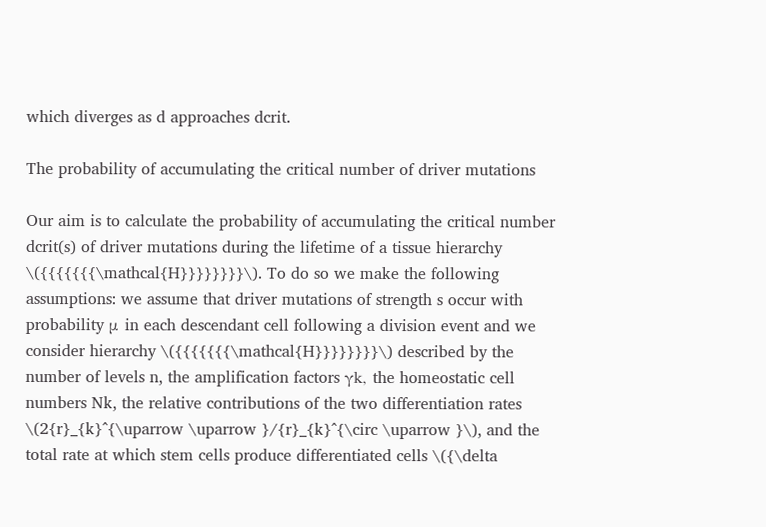which diverges as d approaches dcrit.

The probability of accumulating the critical number of driver mutations

Our aim is to calculate the probability of accumulating the critical number dcrit(s) of driver mutations during the lifetime of a tissue hierarchy \({{{{{{{\mathcal{H}}}}}}}}\). To do so we make the following assumptions: we assume that driver mutations of strength s occur with probability μ in each descendant cell following a division event and we consider hierarchy \({{{{{{{\mathcal{H}}}}}}}}\) described by the number of levels n, the amplification factors γk, the homeostatic cell numbers Nk, the relative contributions of the two differentiation rates \(2{r}_{k}^{\uparrow \uparrow }/{r}_{k}^{\circ \uparrow }\), and the total rate at which stem cells produce differentiated cells \({\delta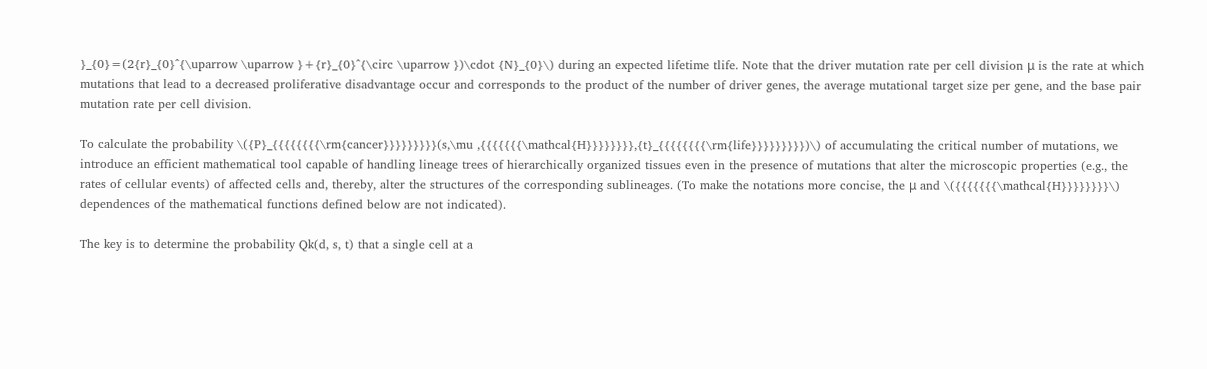}_{0}=(2{r}_{0}^{\uparrow \uparrow }+{r}_{0}^{\circ \uparrow })\cdot {N}_{0}\) during an expected lifetime tlife. Note that the driver mutation rate per cell division μ is the rate at which mutations that lead to a decreased proliferative disadvantage occur and corresponds to the product of the number of driver genes, the average mutational target size per gene, and the base pair mutation rate per cell division.

To calculate the probability \({P}_{{{{{{{{\rm{cancer}}}}}}}}}(s,\mu ,{{{{{{{\mathcal{H}}}}}}}},{t}_{{{{{{{{\rm{life}}}}}}}}})\) of accumulating the critical number of mutations, we introduce an efficient mathematical tool capable of handling lineage trees of hierarchically organized tissues even in the presence of mutations that alter the microscopic properties (e.g., the rates of cellular events) of affected cells and, thereby, alter the structures of the corresponding sublineages. (To make the notations more concise, the μ and \({{{{{{{\mathcal{H}}}}}}}}\) dependences of the mathematical functions defined below are not indicated).

The key is to determine the probability Qk(d, s, t) that a single cell at a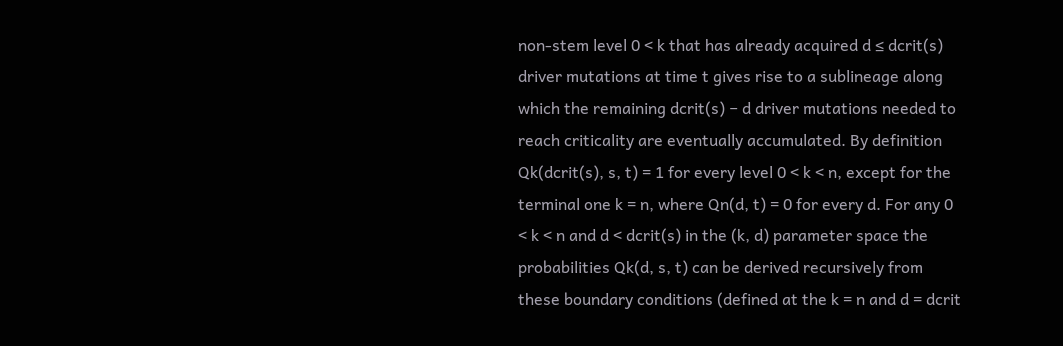non-stem level 0 < k that has already acquired d ≤ dcrit(s) driver mutations at time t gives rise to a sublineage along which the remaining dcrit(s) − d driver mutations needed to reach criticality are eventually accumulated. By definition Qk(dcrit(s), s, t) = 1 for every level 0 < k < n, except for the terminal one k = n, where Qn(d, t) = 0 for every d. For any 0 < k < n and d < dcrit(s) in the (k, d) parameter space the probabilities Qk(d, s, t) can be derived recursively from these boundary conditions (defined at the k = n and d = dcrit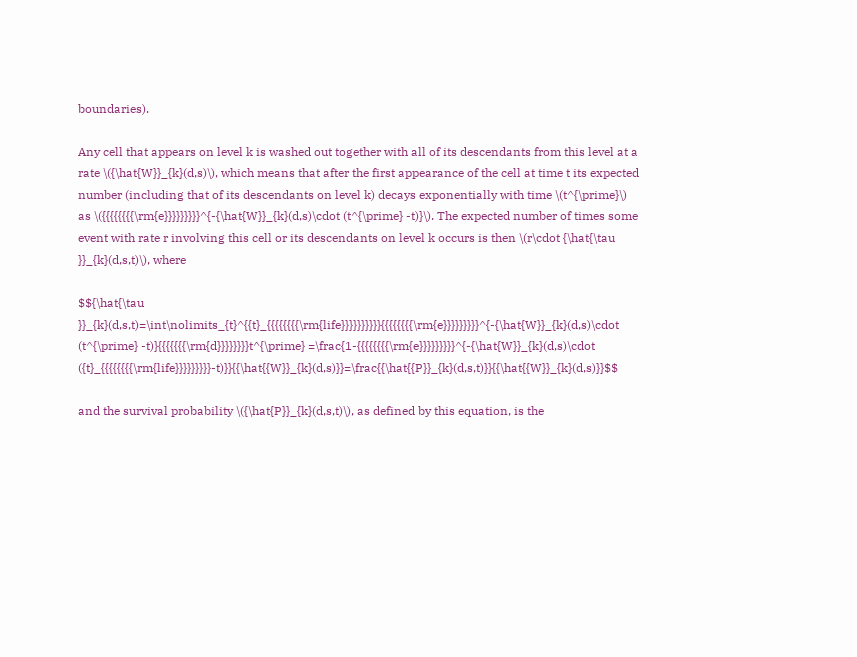boundaries).

Any cell that appears on level k is washed out together with all of its descendants from this level at a rate \({\hat{W}}_{k}(d,s)\), which means that after the first appearance of the cell at time t its expected number (including that of its descendants on level k) decays exponentially with time \(t^{\prime}\) as \({{{{{{{{\rm{e}}}}}}}}}^{-{\hat{W}}_{k}(d,s)\cdot (t^{\prime} -t)}\). The expected number of times some event with rate r involving this cell or its descendants on level k occurs is then \(r\cdot {\hat{\tau }}_{k}(d,s,t)\), where

$${\hat{\tau }}_{k}(d,s,t)=\int\nolimits_{t}^{{t}_{{{{{{{{\rm{life}}}}}}}}}}{{{{{{{{\rm{e}}}}}}}}}^{-{\hat{W}}_{k}(d,s)\cdot (t^{\prime} -t)}{{{{{{{\rm{d}}}}}}}}t^{\prime} =\frac{1-{{{{{{{{\rm{e}}}}}}}}}^{-{\hat{W}}_{k}(d,s)\cdot ({t}_{{{{{{{{\rm{life}}}}}}}}}-t)}}{{\hat{{W}}_{k}(d,s)}}=\frac{{\hat{{P}}_{k}(d,s,t)}}{{\hat{{W}}_{k}(d,s)}}$$

and the survival probability \({\hat{P}}_{k}(d,s,t)\), as defined by this equation, is the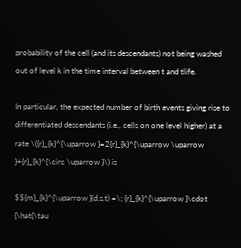probability of the cell (and its descendants) not being washed out of level k in the time interval between t and tlife.

In particular, the expected number of birth events giving rise to differentiated descendants (i.e., cells on one level higher) at a rate \({r}_{k}^{\uparrow }=2{r}_{k}^{\uparrow \uparrow }+{r}_{k}^{\circ \uparrow }\) is

$${m}_{k}^{\uparrow }(d,s,t) =\; {r}_{k}^{\uparrow }\cdot {\hat{\tau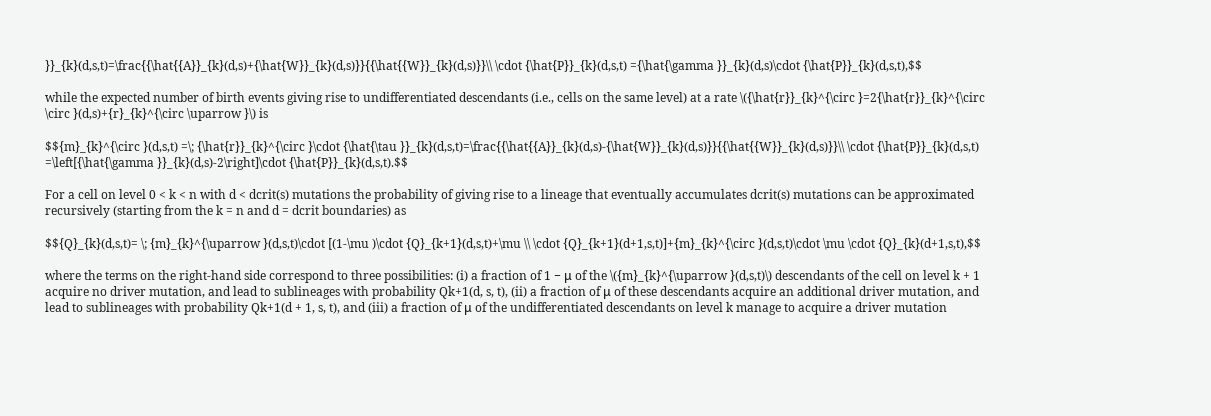}}_{k}(d,s,t)=\frac{{\hat{{A}}_{k}(d,s)+{\hat{W}}_{k}(d,s)}}{{\hat{{W}}_{k}(d,s)}}\\ \cdot {\hat{P}}_{k}(d,s,t) ={\hat{\gamma }}_{k}(d,s)\cdot {\hat{P}}_{k}(d,s,t),$$

while the expected number of birth events giving rise to undifferentiated descendants (i.e., cells on the same level) at a rate \({\hat{r}}_{k}^{\circ }=2{\hat{r}}_{k}^{\circ \circ }(d,s)+{r}_{k}^{\circ \uparrow }\) is

$${m}_{k}^{\circ }(d,s,t) =\; {\hat{r}}_{k}^{\circ }\cdot {\hat{\tau }}_{k}(d,s,t)=\frac{{\hat{{A}}_{k}(d,s)-{\hat{W}}_{k}(d,s)}}{{\hat{{W}}_{k}(d,s)}}\\ \cdot {\hat{P}}_{k}(d,s,t) =\left[{\hat{\gamma }}_{k}(d,s)-2\right]\cdot {\hat{P}}_{k}(d,s,t).$$

For a cell on level 0 < k < n with d < dcrit(s) mutations the probability of giving rise to a lineage that eventually accumulates dcrit(s) mutations can be approximated recursively (starting from the k = n and d = dcrit boundaries) as

$${Q}_{k}(d,s,t)= \; {m}_{k}^{\uparrow }(d,s,t)\cdot [(1-\mu )\cdot {Q}_{k+1}(d,s,t)+\mu \\ \cdot {Q}_{k+1}(d+1,s,t)]+{m}_{k}^{\circ }(d,s,t)\cdot \mu \cdot {Q}_{k}(d+1,s,t),$$

where the terms on the right-hand side correspond to three possibilities: (i) a fraction of 1 − μ of the \({m}_{k}^{\uparrow }(d,s,t)\) descendants of the cell on level k + 1 acquire no driver mutation, and lead to sublineages with probability Qk+1(d, s, t), (ii) a fraction of μ of these descendants acquire an additional driver mutation, and lead to sublineages with probability Qk+1(d + 1, s, t), and (iii) a fraction of μ of the undifferentiated descendants on level k manage to acquire a driver mutation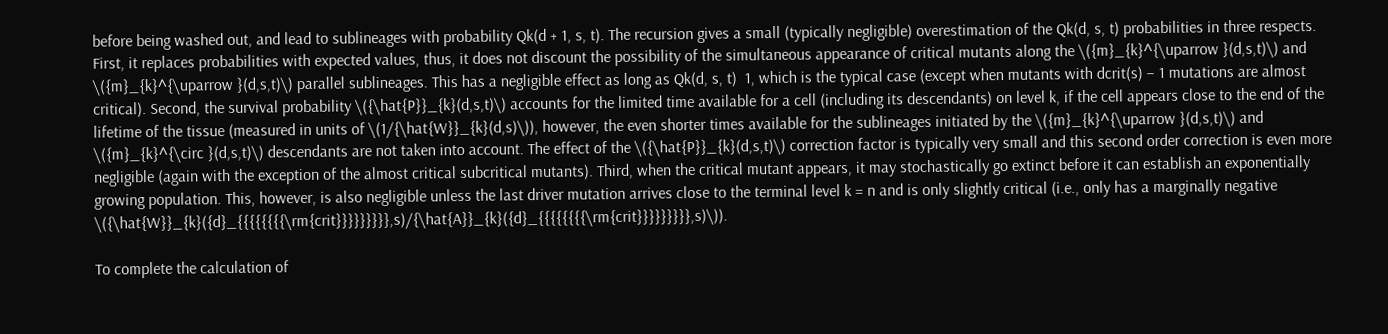before being washed out, and lead to sublineages with probability Qk(d + 1, s, t). The recursion gives a small (typically negligible) overestimation of the Qk(d, s, t) probabilities in three respects. First, it replaces probabilities with expected values, thus, it does not discount the possibility of the simultaneous appearance of critical mutants along the \({m}_{k}^{\uparrow }(d,s,t)\) and \({m}_{k}^{\uparrow }(d,s,t)\) parallel sublineages. This has a negligible effect as long as Qk(d, s, t)  1, which is the typical case (except when mutants with dcrit(s) − 1 mutations are almost critical). Second, the survival probability \({\hat{P}}_{k}(d,s,t)\) accounts for the limited time available for a cell (including its descendants) on level k, if the cell appears close to the end of the lifetime of the tissue (measured in units of \(1/{\hat{W}}_{k}(d,s)\)), however, the even shorter times available for the sublineages initiated by the \({m}_{k}^{\uparrow }(d,s,t)\) and \({m}_{k}^{\circ }(d,s,t)\) descendants are not taken into account. The effect of the \({\hat{P}}_{k}(d,s,t)\) correction factor is typically very small and this second order correction is even more negligible (again with the exception of the almost critical subcritical mutants). Third, when the critical mutant appears, it may stochastically go extinct before it can establish an exponentially growing population. This, however, is also negligible unless the last driver mutation arrives close to the terminal level k = n and is only slightly critical (i.e., only has a marginally negative \({\hat{W}}_{k}({d}_{{{{{{{{\rm{crit}}}}}}}}},s)/{\hat{A}}_{k}({d}_{{{{{{{{\rm{crit}}}}}}}}},s)\)).

To complete the calculation of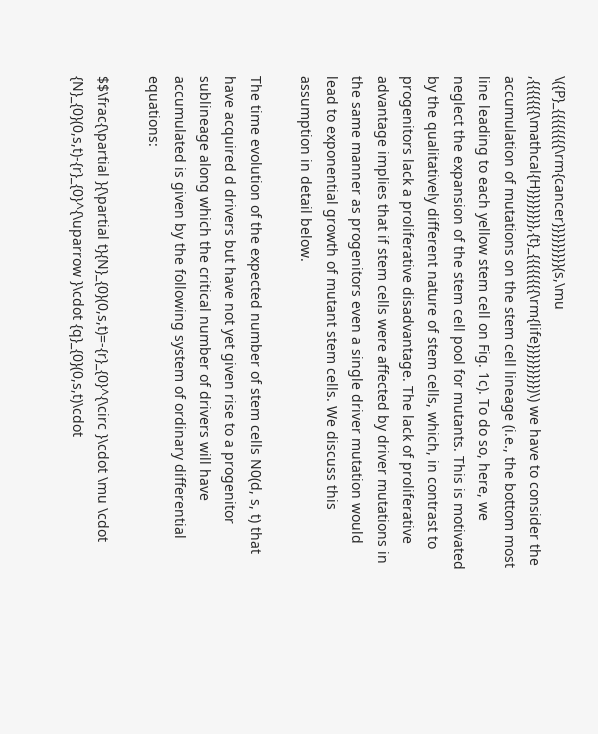\({P}_{{{{{{{{\rm{cancer}}}}}}}}}(s,\mu ,{{{{{{{\mathcal{H}}}}}}}},{t}_{{{{{{{{\rm{life}}}}}}}}})\) we have to consider the accumulation of mutations on the stem cell lineage (i.e., the bottom most line leading to each yellow stem cell on Fig. 1c). To do so, here, we neglect the expansion of the stem cell pool for mutants. This is motivated by the qualitatively different nature of stem cells, which, in contrast to progenitors lack a proliferative disadvantage. The lack of proliferative advantage implies that if stem cells were affected by driver mutations in the same manner as progenitors even a single driver mutation would lead to exponential growth of mutant stem cells. We discuss this assumption in detail below.

The time evolution of the expected number of stem cells N0(d, s, t) that have acquired d drivers but have not yet given rise to a progenitor sublineage along which the critical number of drivers will have accumulated is given by the following system of ordinary differential equations:

$$\frac{\partial }{\partial t}{N}_{0}(0,s,t)=-{r}_{0}^{\circ }\cdot \mu \cdot {N}_{0}(0,s,t)-{r}_{0}^{\uparrow }\cdot {q}_{0}(0,s,t)\cdot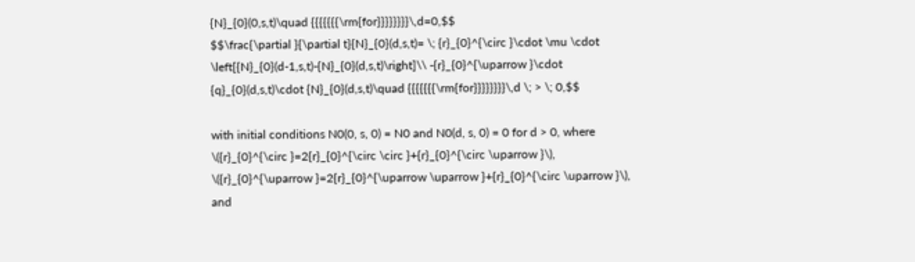{N}_{0}(0,s,t)\quad {{{{{{{\rm{for}}}}}}}}\,d=0,$$
$$\frac{\partial }{\partial t}{N}_{0}(d,s,t)= \; {r}_{0}^{\circ }\cdot \mu \cdot \left[{N}_{0}(d-1,s,t)-{N}_{0}(d,s,t)\right]\\ -{r}_{0}^{\uparrow }\cdot {q}_{0}(d,s,t)\cdot {N}_{0}(d,s,t)\quad {{{{{{{\rm{for}}}}}}}}\,d \; > \; 0,$$

with initial conditions N0(0, s, 0) = N0 and N0(d, s, 0) = 0 for d > 0, where \({r}_{0}^{\circ }=2{r}_{0}^{\circ \circ }+{r}_{0}^{\circ \uparrow }\), \({r}_{0}^{\uparrow }=2{r}_{0}^{\uparrow \uparrow }+{r}_{0}^{\circ \uparrow }\), and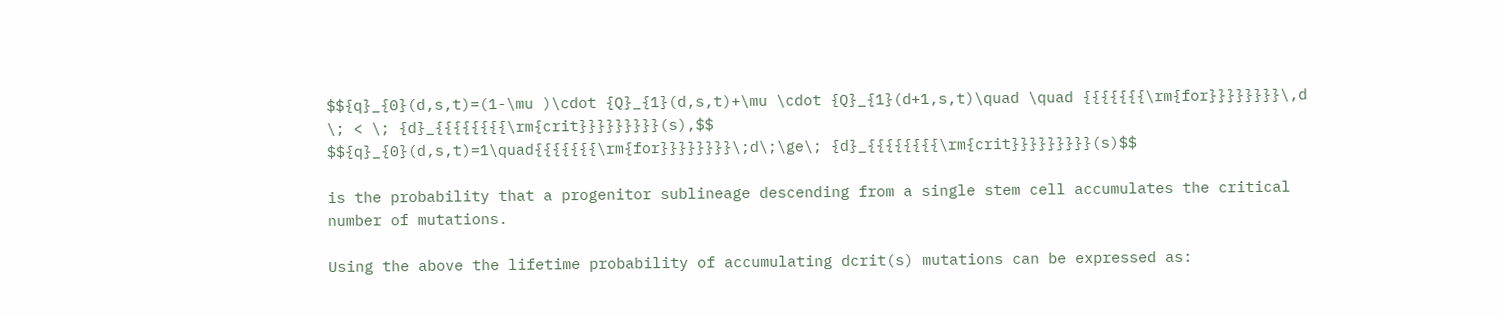$${q}_{0}(d,s,t)=(1-\mu )\cdot {Q}_{1}(d,s,t)+\mu \cdot {Q}_{1}(d+1,s,t)\quad \quad {{{{{{{\rm{for}}}}}}}}\,d \; < \; {d}_{{{{{{{{\rm{crit}}}}}}}}}(s),$$
$${q}_{0}(d,s,t)=1\quad{{{{{{{\rm{for}}}}}}}}\;d\;\ge\; {d}_{{{{{{{{\rm{crit}}}}}}}}}(s)$$

is the probability that a progenitor sublineage descending from a single stem cell accumulates the critical number of mutations.

Using the above the lifetime probability of accumulating dcrit(s) mutations can be expressed as: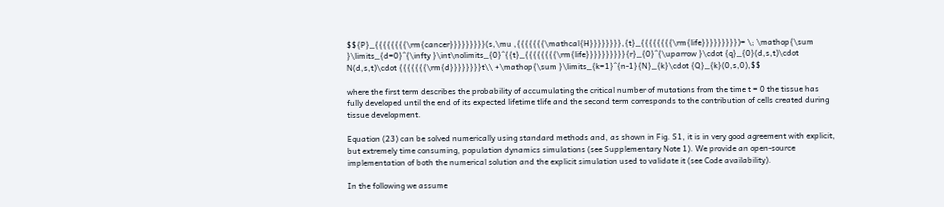$${P}_{{{{{{{{\rm{cancer}}}}}}}}}(s,\mu ,{{{{{{{\mathcal{H}}}}}}}},{t}_{{{{{{{{\rm{life}}}}}}}}})= \; \mathop{\sum }\limits_{d=0}^{\infty }\int\nolimits_{0}^{{t}_{{{{{{{{\rm{life}}}}}}}}}}{r}_{0}^{\uparrow }\cdot {q}_{0}(d,s,t)\cdot N(d,s,t)\cdot {{{{{{{\rm{d}}}}}}}}t\\ +\mathop{\sum }\limits_{k=1}^{n-1}{N}_{k}\cdot {Q}_{k}(0,s,0),$$

where the first term describes the probability of accumulating the critical number of mutations from the time t = 0 the tissue has fully developed until the end of its expected lifetime tlife and the second term corresponds to the contribution of cells created during tissue development.

Equation (23) can be solved numerically using standard methods and, as shown in Fig. S1, it is in very good agreement with explicit, but extremely time consuming, population dynamics simulations (see Supplementary Note 1). We provide an open-source implementation of both the numerical solution and the explicit simulation used to validate it (see Code availability).

In the following we assume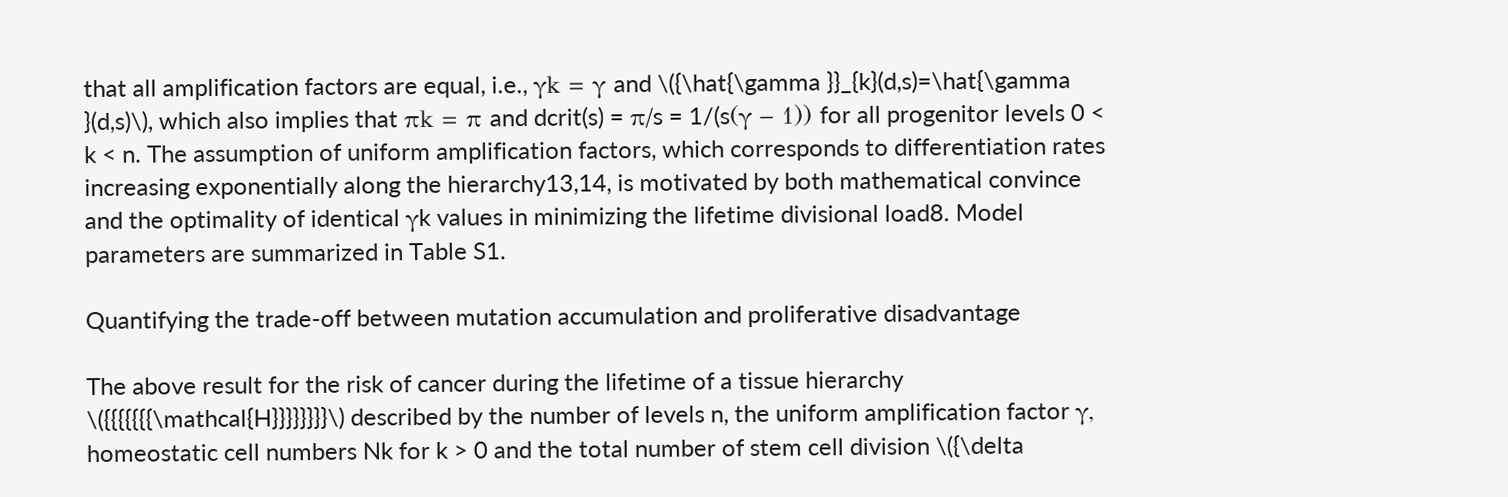that all amplification factors are equal, i.e., γk = γ and \({\hat{\gamma }}_{k}(d,s)=\hat{\gamma }(d,s)\), which also implies that πk = π and dcrit(s) = π/s = 1/(s(γ − 1)) for all progenitor levels 0 < k < n. The assumption of uniform amplification factors, which corresponds to differentiation rates increasing exponentially along the hierarchy13,14, is motivated by both mathematical convince and the optimality of identical γk values in minimizing the lifetime divisional load8. Model parameters are summarized in Table S1.

Quantifying the trade-off between mutation accumulation and proliferative disadvantage

The above result for the risk of cancer during the lifetime of a tissue hierarchy \({{{{{{{\mathcal{H}}}}}}}}\) described by the number of levels n, the uniform amplification factor γ, homeostatic cell numbers Nk for k > 0 and the total number of stem cell division \({\delta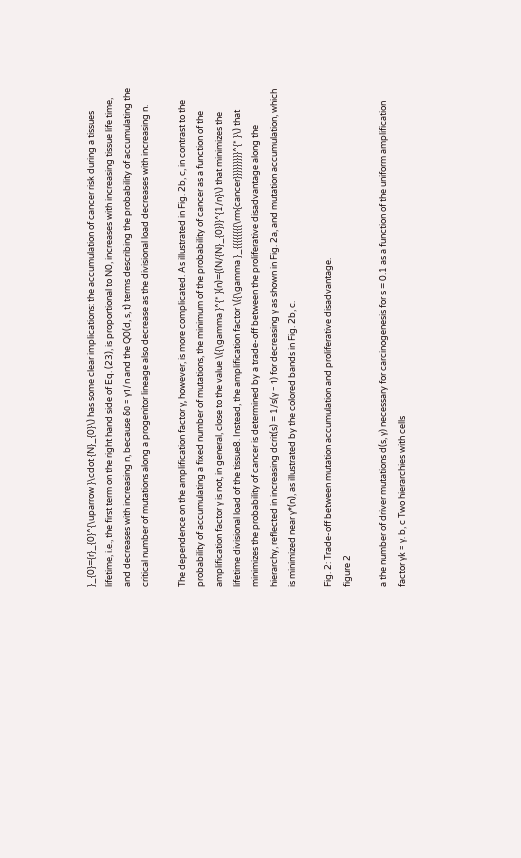}_{0}={r}_{0}^{\uparrow }\cdot {N}_{0}\) has some clear implications: the accumulation of cancer risk during a tissues lifetime, i.e., the first term on the right hand side of Eq. (23), is proportional to N0, increases with increasing tissue life time, and decreases with increasing n, because δ0 = γ1/n and the Q0(d, s, t) terms describing the probability of accumulating the critical number of mutations along a progenitor lineage also decrease as the divisional load decreases with increasing n.

The dependence on the amplification factor γ, however, is more complicated. As illustrated in Fig. 2b, c, in contrast to the probability of accumulating a fixed number of mutations, the minimum of the probability of cancer as a function of the amplification factor γ is not, in general, close to the value \({\gamma }^{* }(n)={(N/{N}_{0})}^{1/n}\) that minimizes the lifetime divisional load of the tissue8. Instead, the amplification factor \({\gamma }_{{{{{{{{\rm{cancer}}}}}}}}}^{* }\) that minimizes the probability of cancer is determined by a trade-off between the proliferative disadvantage along the hierarchy, reflected in increasing dcrit(s) = 1/s(γ − 1) for decreasing γ as shown in Fig. 2a, and mutation accumulation, which is minimized near γ*(n), as illustrated by the colored bands in Fig. 2b, c.

Fig. 2: Trade-off between mutation accumulation and proliferative disadvantage.
figure 2

a the number of driver mutations d(s, γ) necessary for carcinogenesis for s = 0.1 as a function of the uniform amplification factor γk = γ. b, c Two hierarchies with cells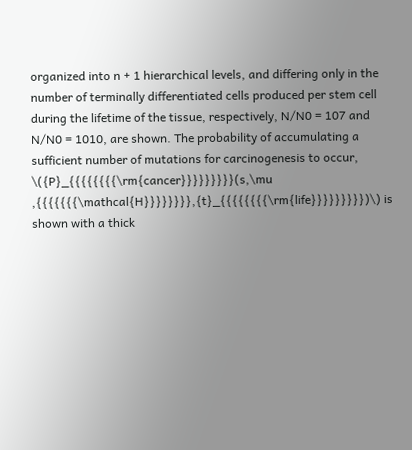organized into n + 1 hierarchical levels, and differing only in the number of terminally differentiated cells produced per stem cell during the lifetime of the tissue, respectively, N/N0 = 107 and N/N0 = 1010, are shown. The probability of accumulating a sufficient number of mutations for carcinogenesis to occur, \({P}_{{{{{{{{\rm{cancer}}}}}}}}}(s,\mu ,{{{{{{{\mathcal{H}}}}}}}},{t}_{{{{{{{{\rm{life}}}}}}}}})\) is shown with a thick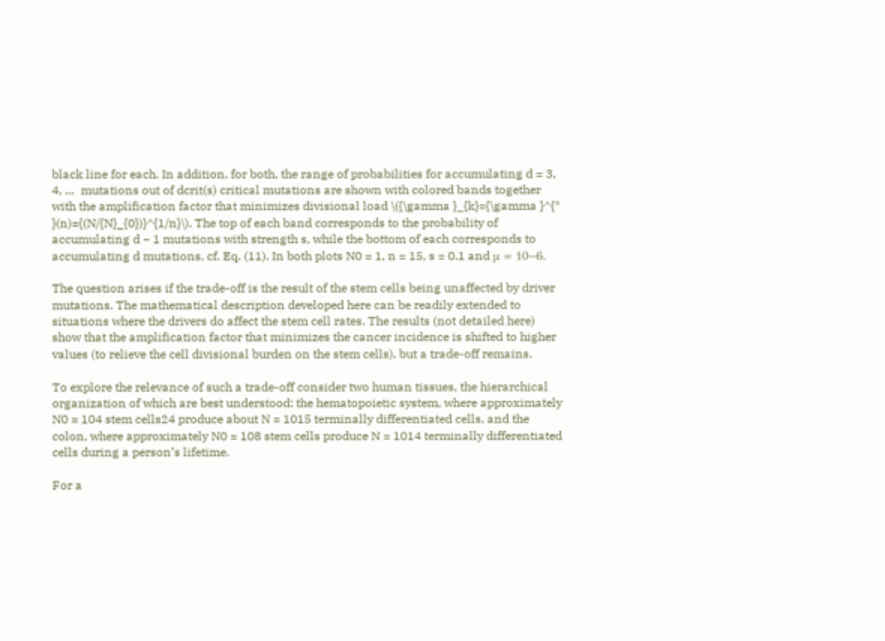black line for each. In addition, for both, the range of probabilities for accumulating d = 3, 4, …  mutations out of dcrit(s) critical mutations are shown with colored bands together with the amplification factor that minimizes divisional load \({\gamma }_{k}={\gamma }^{* }(n)={(N/{N}_{0})}^{1/n}\). The top of each band corresponds to the probability of accumulating d − 1 mutations with strength s, while the bottom of each corresponds to accumulating d mutations, cf. Eq. (11). In both plots N0 = 1, n = 15, s = 0.1 and μ = 10−6.

The question arises if the trade-off is the result of the stem cells being unaffected by driver mutations. The mathematical description developed here can be readily extended to situations where the drivers do affect the stem cell rates. The results (not detailed here) show that the amplification factor that minimizes the cancer incidence is shifted to higher values (to relieve the cell divisional burden on the stem cells), but a trade-off remains.

To explore the relevance of such a trade-off consider two human tissues, the hierarchical organization of which are best understood: the hematopoietic system, where approximately N0 = 104 stem cells24 produce about N = 1015 terminally differentiated cells, and the colon, where approximately N0 = 108 stem cells produce N = 1014 terminally differentiated cells during a person’s lifetime.

For a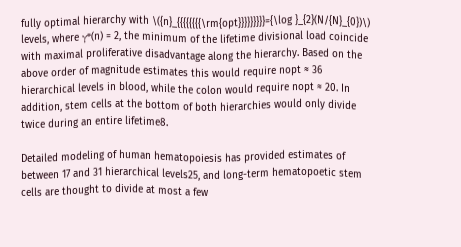fully optimal hierarchy with \({n}_{{{{{{{{\rm{opt}}}}}}}}}={\log }_{2}(N/{N}_{0})\) levels, where γ*(n) = 2, the minimum of the lifetime divisional load coincide with maximal proliferative disadvantage along the hierarchy. Based on the above order of magnitude estimates this would require nopt ≈ 36 hierarchical levels in blood, while the colon would require nopt ≈ 20. In addition, stem cells at the bottom of both hierarchies would only divide twice during an entire lifetime8.

Detailed modeling of human hematopoiesis has provided estimates of between 17 and 31 hierarchical levels25, and long-term hematopoetic stem cells are thought to divide at most a few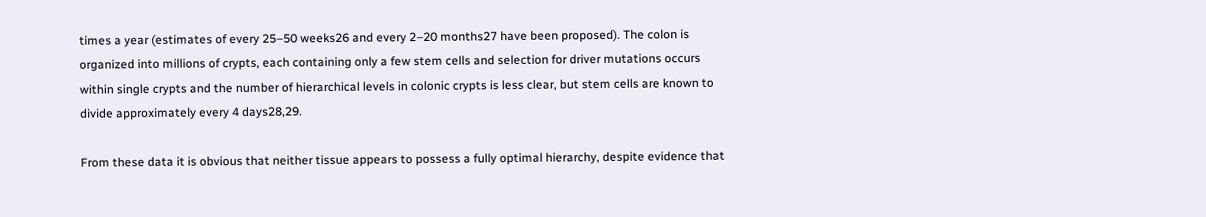times a year (estimates of every 25–50 weeks26 and every 2–20 months27 have been proposed). The colon is organized into millions of crypts, each containing only a few stem cells and selection for driver mutations occurs within single crypts and the number of hierarchical levels in colonic crypts is less clear, but stem cells are known to divide approximately every 4 days28,29.

From these data it is obvious that neither tissue appears to possess a fully optimal hierarchy, despite evidence that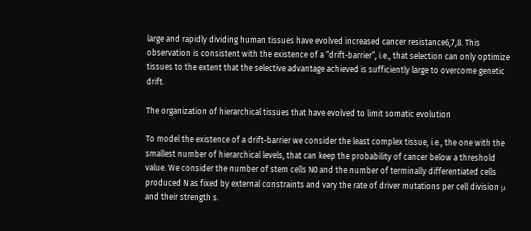large and rapidly dividing human tissues have evolved increased cancer resistance6,7,8. This observation is consistent with the existence of a “drift-barrier”, i.e., that selection can only optimize tissues to the extent that the selective advantage achieved is sufficiently large to overcome genetic drift.

The organization of hierarchical tissues that have evolved to limit somatic evolution

To model the existence of a drift-barrier we consider the least complex tissue, i.e., the one with the smallest number of hierarchical levels, that can keep the probability of cancer below a threshold value. We consider the number of stem cells N0 and the number of terminally differentiated cells produced N as fixed by external constraints and vary the rate of driver mutations per cell division μ and their strength s.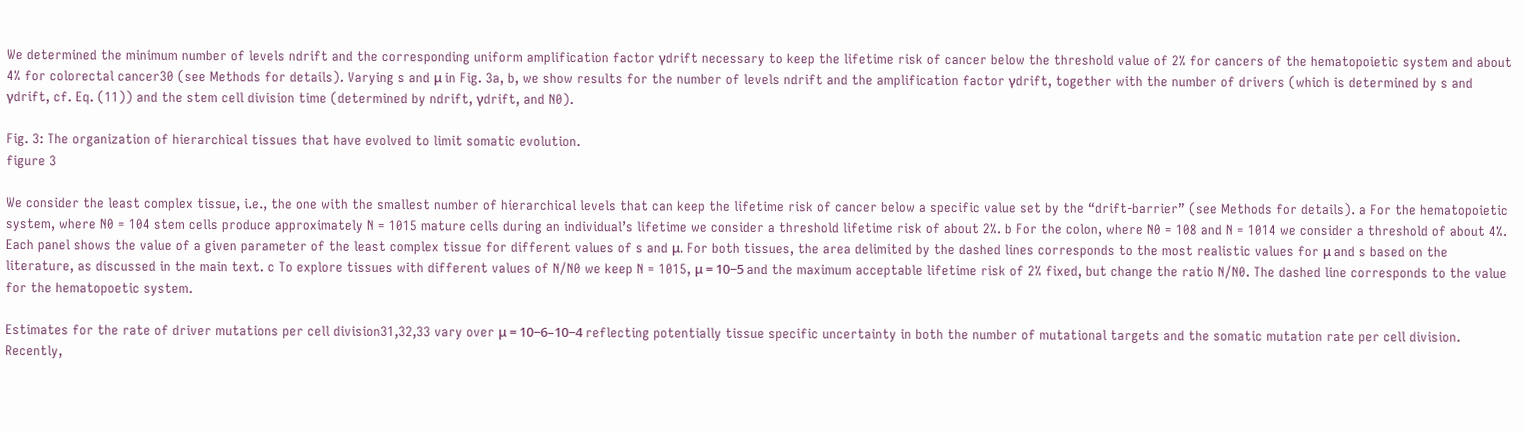We determined the minimum number of levels ndrift and the corresponding uniform amplification factor γdrift necessary to keep the lifetime risk of cancer below the threshold value of 2% for cancers of the hematopoietic system and about 4% for colorectal cancer30 (see Methods for details). Varying s and μ in Fig. 3a, b, we show results for the number of levels ndrift and the amplification factor γdrift, together with the number of drivers (which is determined by s and γdrift, cf. Eq. (11)) and the stem cell division time (determined by ndrift, γdrift, and N0).

Fig. 3: The organization of hierarchical tissues that have evolved to limit somatic evolution.
figure 3

We consider the least complex tissue, i.e., the one with the smallest number of hierarchical levels that can keep the lifetime risk of cancer below a specific value set by the “drift-barrier” (see Methods for details). a For the hematopoietic system, where N0 = 104 stem cells produce approximately N = 1015 mature cells during an individual’s lifetime we consider a threshold lifetime risk of about 2%. b For the colon, where N0 = 108 and N = 1014 we consider a threshold of about 4%. Each panel shows the value of a given parameter of the least complex tissue for different values of s and μ. For both tissues, the area delimited by the dashed lines corresponds to the most realistic values for μ and s based on the literature, as discussed in the main text. c To explore tissues with different values of N/N0 we keep N = 1015, μ = 10−5 and the maximum acceptable lifetime risk of 2% fixed, but change the ratio N/N0. The dashed line corresponds to the value for the hematopoetic system.

Estimates for the rate of driver mutations per cell division31,32,33 vary over μ = 10−6–10−4 reflecting potentially tissue specific uncertainty in both the number of mutational targets and the somatic mutation rate per cell division. Recently,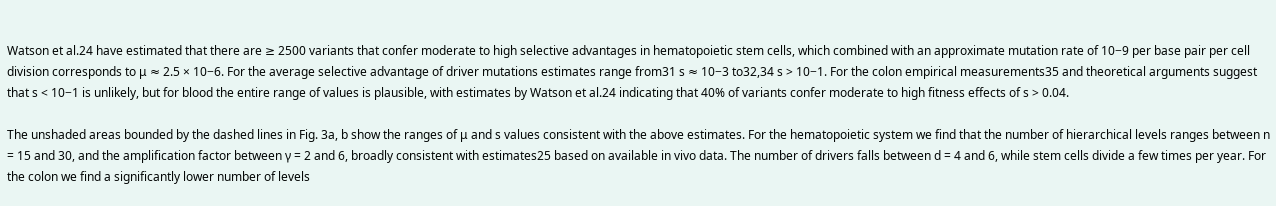Watson et al.24 have estimated that there are ≥ 2500 variants that confer moderate to high selective advantages in hematopoietic stem cells, which combined with an approximate mutation rate of 10−9 per base pair per cell division corresponds to μ ≈ 2.5 × 10−6. For the average selective advantage of driver mutations estimates range from31 s ≈ 10−3 to32,34 s > 10−1. For the colon empirical measurements35 and theoretical arguments suggest that s < 10−1 is unlikely, but for blood the entire range of values is plausible, with estimates by Watson et al.24 indicating that 40% of variants confer moderate to high fitness effects of s > 0.04.

The unshaded areas bounded by the dashed lines in Fig. 3a, b show the ranges of μ and s values consistent with the above estimates. For the hematopoietic system we find that the number of hierarchical levels ranges between n = 15 and 30, and the amplification factor between γ = 2 and 6, broadly consistent with estimates25 based on available in vivo data. The number of drivers falls between d = 4 and 6, while stem cells divide a few times per year. For the colon we find a significantly lower number of levels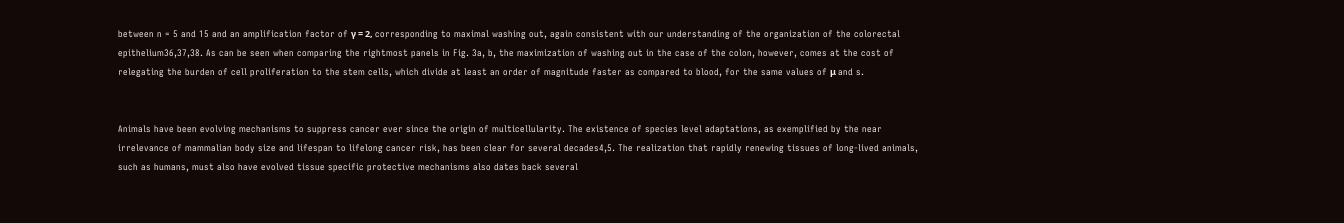between n = 5 and 15 and an amplification factor of γ = 2, corresponding to maximal washing out, again consistent with our understanding of the organization of the colorectal epithelium36,37,38. As can be seen when comparing the rightmost panels in Fig. 3a, b, the maximization of washing out in the case of the colon, however, comes at the cost of relegating the burden of cell proliferation to the stem cells, which divide at least an order of magnitude faster as compared to blood, for the same values of μ and s.


Animals have been evolving mechanisms to suppress cancer ever since the origin of multicellularity. The existence of species level adaptations, as exemplified by the near irrelevance of mammalian body size and lifespan to lifelong cancer risk, has been clear for several decades4,5. The realization that rapidly renewing tissues of long-lived animals, such as humans, must also have evolved tissue specific protective mechanisms also dates back several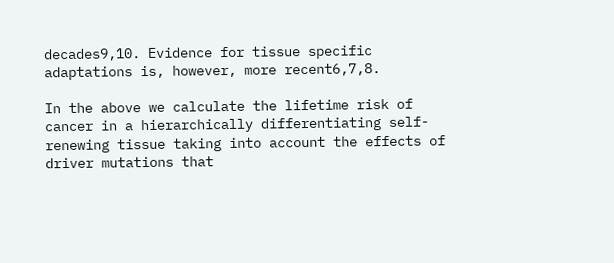decades9,10. Evidence for tissue specific adaptations is, however, more recent6,7,8.

In the above we calculate the lifetime risk of cancer in a hierarchically differentiating self-renewing tissue taking into account the effects of driver mutations that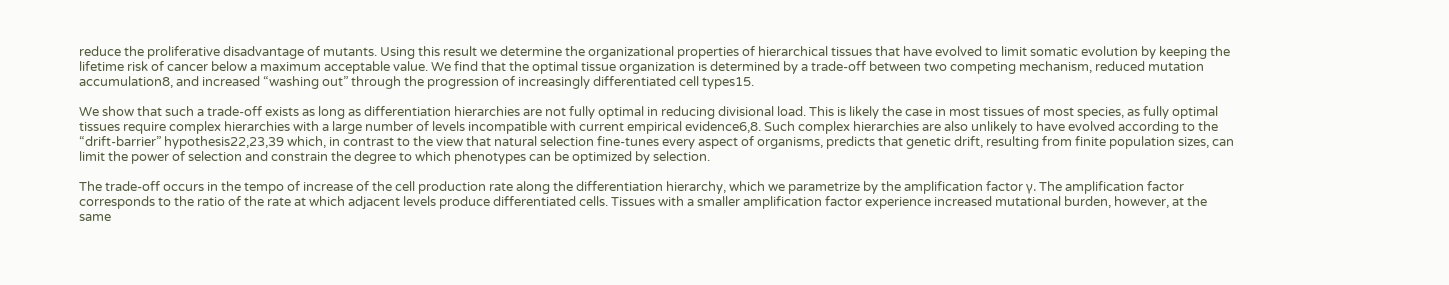reduce the proliferative disadvantage of mutants. Using this result we determine the organizational properties of hierarchical tissues that have evolved to limit somatic evolution by keeping the lifetime risk of cancer below a maximum acceptable value. We find that the optimal tissue organization is determined by a trade-off between two competing mechanism, reduced mutation accumulation8, and increased “washing out” through the progression of increasingly differentiated cell types15.

We show that such a trade-off exists as long as differentiation hierarchies are not fully optimal in reducing divisional load. This is likely the case in most tissues of most species, as fully optimal tissues require complex hierarchies with a large number of levels incompatible with current empirical evidence6,8. Such complex hierarchies are also unlikely to have evolved according to the “drift-barrier” hypothesis22,23,39 which, in contrast to the view that natural selection fine-tunes every aspect of organisms, predicts that genetic drift, resulting from finite population sizes, can limit the power of selection and constrain the degree to which phenotypes can be optimized by selection.

The trade-off occurs in the tempo of increase of the cell production rate along the differentiation hierarchy, which we parametrize by the amplification factor γ. The amplification factor corresponds to the ratio of the rate at which adjacent levels produce differentiated cells. Tissues with a smaller amplification factor experience increased mutational burden, however, at the same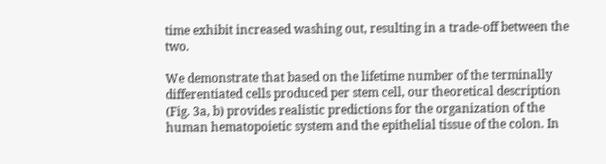time exhibit increased washing out, resulting in a trade-off between the two.

We demonstrate that based on the lifetime number of the terminally differentiated cells produced per stem cell, our theoretical description (Fig. 3a, b) provides realistic predictions for the organization of the human hematopoietic system and the epithelial tissue of the colon. In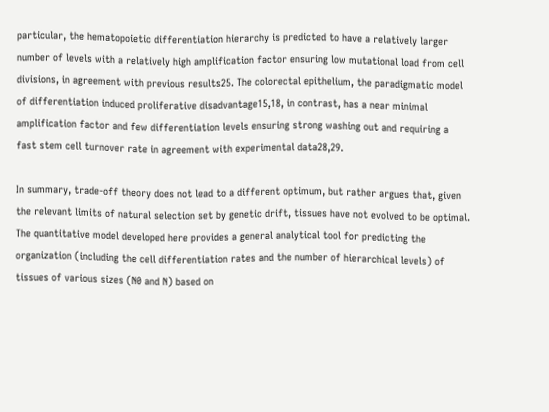particular, the hematopoietic differentiation hierarchy is predicted to have a relatively larger number of levels with a relatively high amplification factor ensuring low mutational load from cell divisions, in agreement with previous results25. The colorectal epithelium, the paradigmatic model of differentiation induced proliferative disadvantage15,18, in contrast, has a near minimal amplification factor and few differentiation levels ensuring strong washing out and requiring a fast stem cell turnover rate in agreement with experimental data28,29.

In summary, trade-off theory does not lead to a different optimum, but rather argues that, given the relevant limits of natural selection set by genetic drift, tissues have not evolved to be optimal. The quantitative model developed here provides a general analytical tool for predicting the organization (including the cell differentiation rates and the number of hierarchical levels) of tissues of various sizes (N0 and N) based on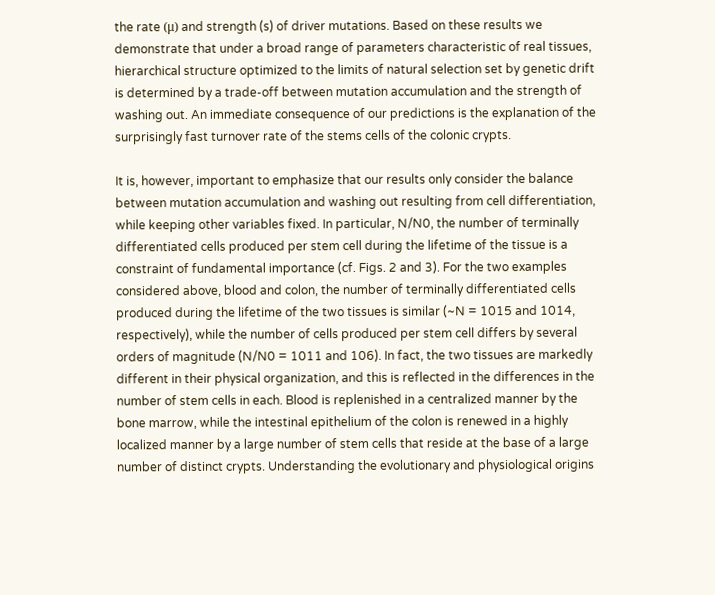the rate (μ) and strength (s) of driver mutations. Based on these results we demonstrate that under a broad range of parameters characteristic of real tissues, hierarchical structure optimized to the limits of natural selection set by genetic drift is determined by a trade-off between mutation accumulation and the strength of washing out. An immediate consequence of our predictions is the explanation of the surprisingly fast turnover rate of the stems cells of the colonic crypts.

It is, however, important to emphasize that our results only consider the balance between mutation accumulation and washing out resulting from cell differentiation, while keeping other variables fixed. In particular, N/N0, the number of terminally differentiated cells produced per stem cell during the lifetime of the tissue is a constraint of fundamental importance (cf. Figs. 2 and 3). For the two examples considered above, blood and colon, the number of terminally differentiated cells produced during the lifetime of the two tissues is similar (~N = 1015 and 1014, respectively), while the number of cells produced per stem cell differs by several orders of magnitude (N/N0 = 1011 and 106). In fact, the two tissues are markedly different in their physical organization, and this is reflected in the differences in the number of stem cells in each. Blood is replenished in a centralized manner by the bone marrow, while the intestinal epithelium of the colon is renewed in a highly localized manner by a large number of stem cells that reside at the base of a large number of distinct crypts. Understanding the evolutionary and physiological origins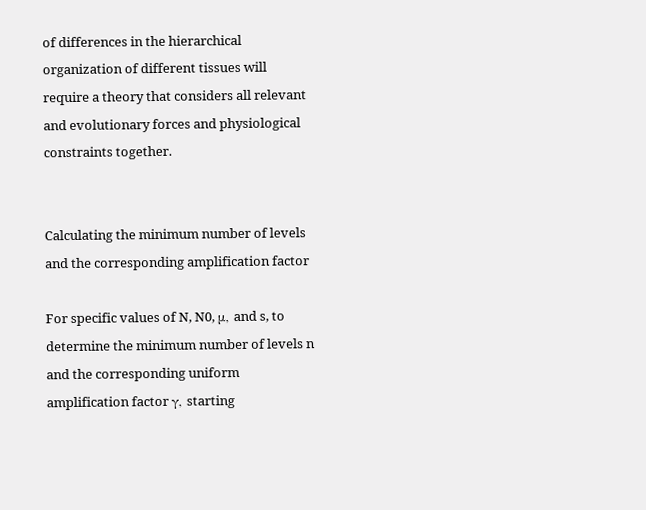of differences in the hierarchical organization of different tissues will require a theory that considers all relevant and evolutionary forces and physiological constraints together.


Calculating the minimum number of levels and the corresponding amplification factor

For specific values of N, N0, μ, and s, to determine the minimum number of levels n and the corresponding uniform amplification factor γ, starting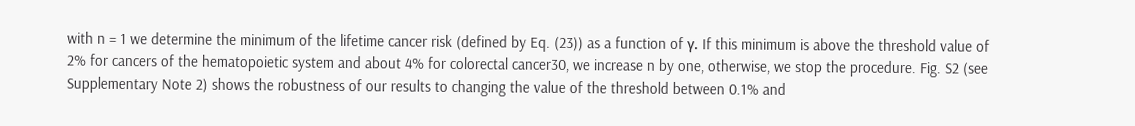with n = 1 we determine the minimum of the lifetime cancer risk (defined by Eq. (23)) as a function of γ. If this minimum is above the threshold value of 2% for cancers of the hematopoietic system and about 4% for colorectal cancer30, we increase n by one, otherwise, we stop the procedure. Fig. S2 (see Supplementary Note 2) shows the robustness of our results to changing the value of the threshold between 0.1% and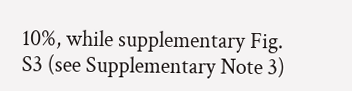10%, while supplementary Fig. S3 (see Supplementary Note 3)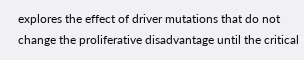explores the effect of driver mutations that do not change the proliferative disadvantage until the critical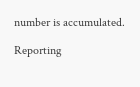number is accumulated.

Reporting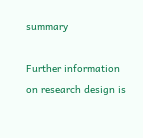summary

Further information on research design is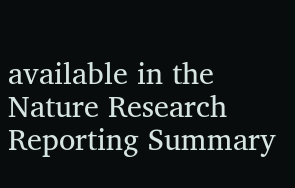available in the Nature Research Reporting Summary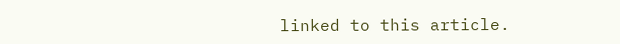linked to this article.